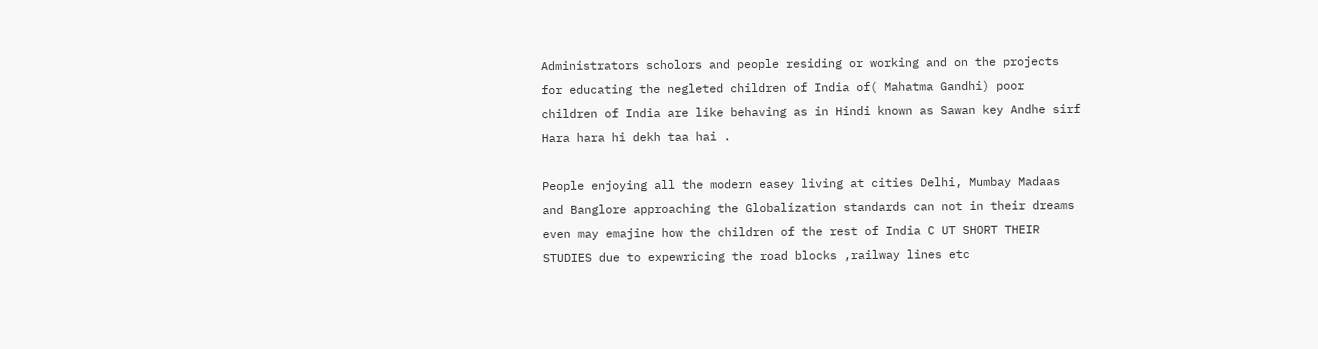Administrators scholors and people residing or working and on the projects for educating the negleted children of India of( Mahatma Gandhi) poor children of India are like behaving as in Hindi known as Sawan key Andhe sirf Hara hara hi dekh taa hai .

People enjoying all the modern easey living at cities Delhi, Mumbay Madaas and Banglore approaching the Globalization standards can not in their dreams even may emajine how the children of the rest of India C UT SHORT THEIR STUDIES due to expewricing the road blocks ,railway lines etc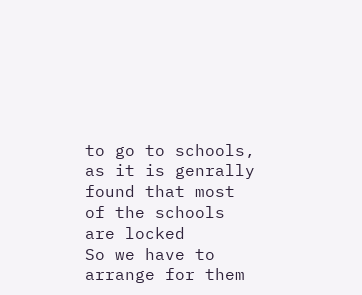to go to schools, as it is genrally found that most of the schools are locked
So we have to arrange for them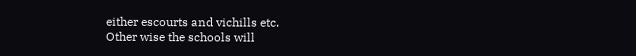either escourts and vichills etc.
Other wise the schools will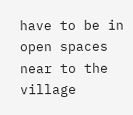have to be in open spaces near to the village